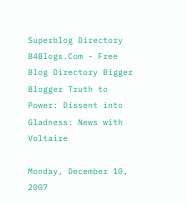Superblog Directory B4Blogs.Com - Free Blog Directory Bigger Blogger Truth to Power: Dissent into Gladness: News with Voltaire

Monday, December 10, 2007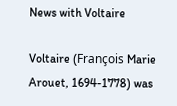News with Voltaire

Voltaire (François Marie Arouet, 1694-1778) was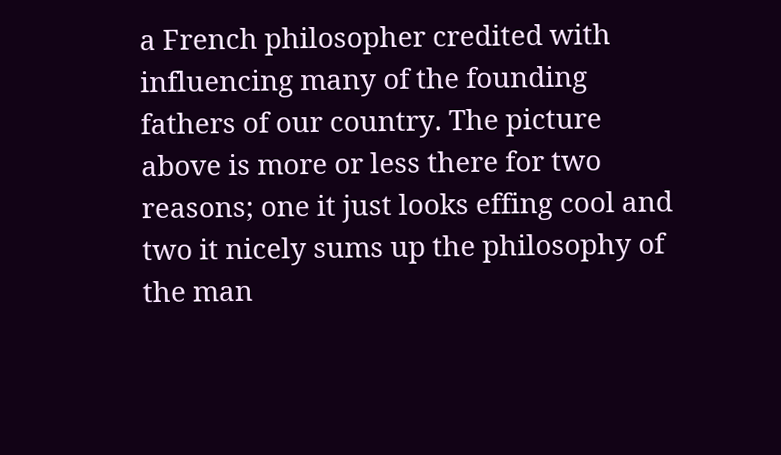a French philosopher credited with influencing many of the founding fathers of our country. The picture above is more or less there for two reasons; one it just looks effing cool and two it nicely sums up the philosophy of the man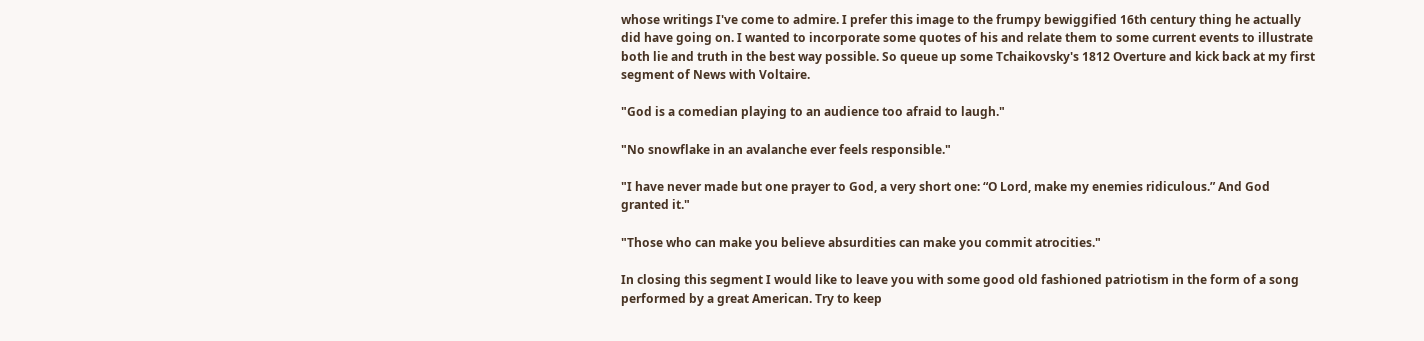whose writings I've come to admire. I prefer this image to the frumpy bewiggified 16th century thing he actually did have going on. I wanted to incorporate some quotes of his and relate them to some current events to illustrate both lie and truth in the best way possible. So queue up some Tchaikovsky's 1812 Overture and kick back at my first segment of News with Voltaire.

"God is a comedian playing to an audience too afraid to laugh."

"No snowflake in an avalanche ever feels responsible."

"I have never made but one prayer to God, a very short one: “O Lord, make my enemies ridiculous.” And God granted it."

"Those who can make you believe absurdities can make you commit atrocities."

In closing this segment I would like to leave you with some good old fashioned patriotism in the form of a song performed by a great American. Try to keep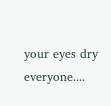your eyes dry everyone....